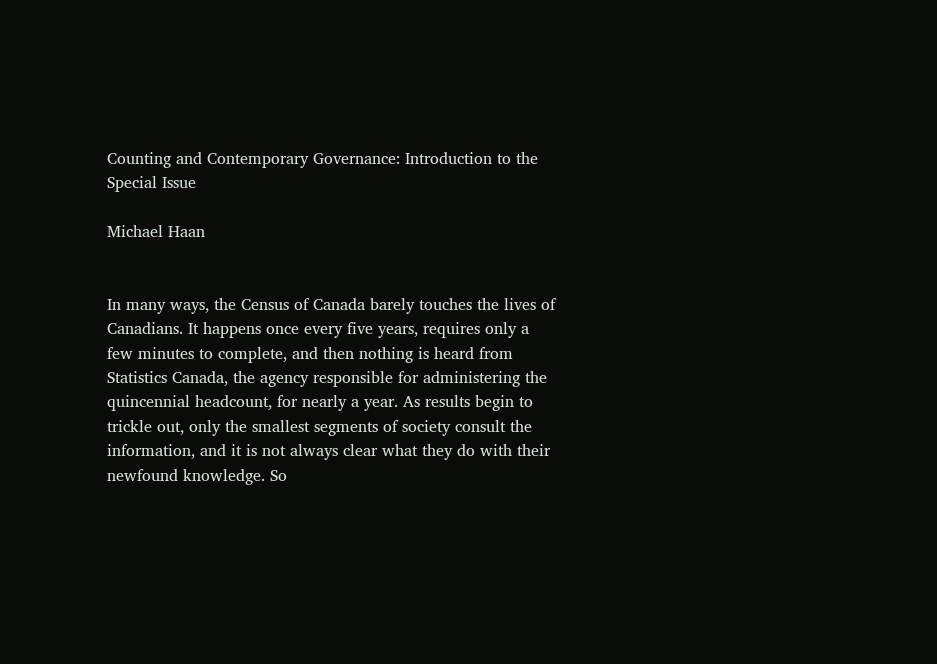Counting and Contemporary Governance: Introduction to the Special Issue

Michael Haan


In many ways, the Census of Canada barely touches the lives of Canadians. It happens once every five years, requires only a few minutes to complete, and then nothing is heard from Statistics Canada, the agency responsible for administering the quincennial headcount, for nearly a year. As results begin to trickle out, only the smallest segments of society consult the information, and it is not always clear what they do with their newfound knowledge. So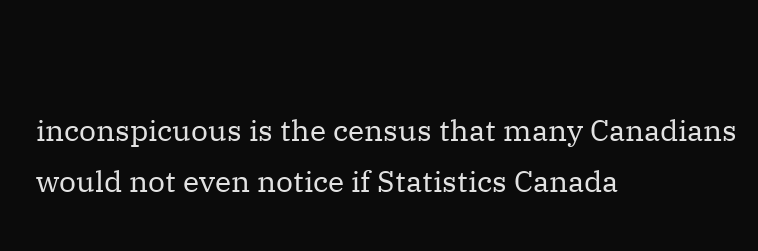inconspicuous is the census that many Canadians would not even notice if Statistics Canada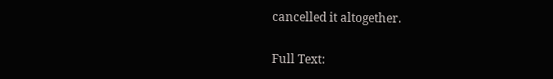cancelled it altogether.

Full Text: